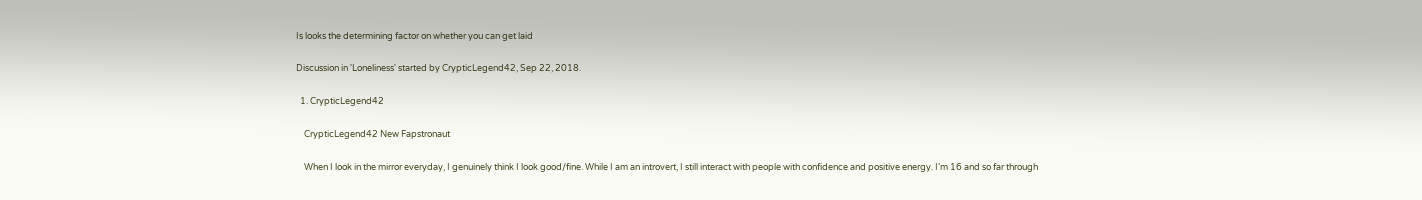Is looks the determining factor on whether you can get laid

Discussion in 'Loneliness' started by CrypticLegend42, Sep 22, 2018.

  1. CrypticLegend42

    CrypticLegend42 New Fapstronaut

    When I look in the mirror everyday, I genuinely think I look good/fine. While I am an introvert, I still interact with people with confidence and positive energy. I’m 16 and so far through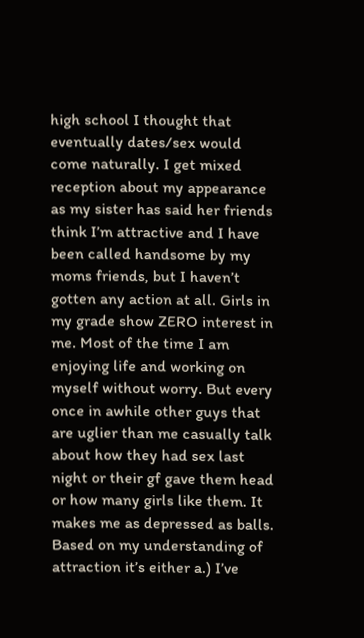high school I thought that eventually dates/sex would come naturally. I get mixed reception about my appearance as my sister has said her friends think I’m attractive and I have been called handsome by my moms friends, but I haven’t gotten any action at all. Girls in my grade show ZERO interest in me. Most of the time I am enjoying life and working on myself without worry. But every once in awhile other guys that are uglier than me casually talk about how they had sex last night or their gf gave them head or how many girls like them. It makes me as depressed as balls. Based on my understanding of attraction it’s either a.) I’ve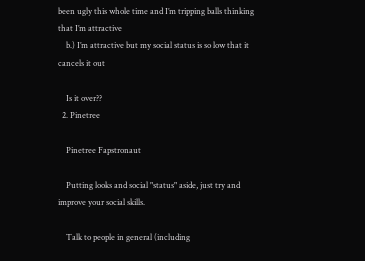been ugly this whole time and I’m tripping balls thinking that I’m attractive
    b.) I’m attractive but my social status is so low that it cancels it out

    Is it over??
  2. Pinetree

    Pinetree Fapstronaut

    Putting looks and social "status" aside, just try and improve your social skills.

    Talk to people in general (including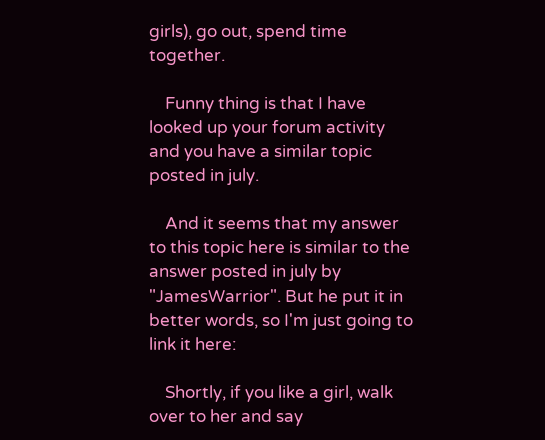girls), go out, spend time together.

    Funny thing is that I have looked up your forum activity and you have a similar topic posted in july.

    And it seems that my answer to this topic here is similar to the answer posted in july by "JamesWarrior". But he put it in better words, so I'm just going to link it here:

    Shortly, if you like a girl, walk over to her and say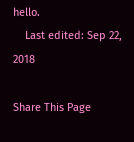hello.
    Last edited: Sep 22, 2018

Share This Page